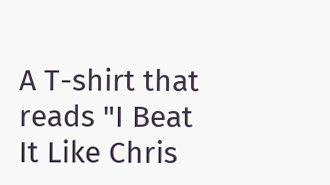A T-shirt that reads "I Beat It Like Chris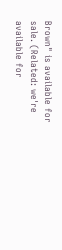Brown" is available for sale. (Related: we're available for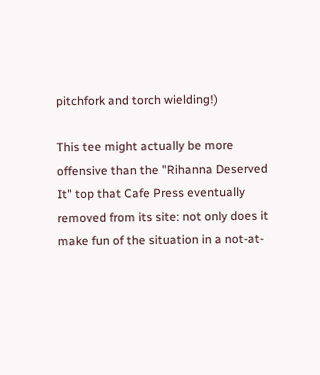pitchfork and torch wielding!)

This tee might actually be more offensive than the "Rihanna Deserved It" top that Cafe Press eventually removed from its site: not only does it make fun of the situation in a not-at-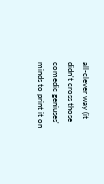all-clever way (it didn't cross those comedic geniuses' minds to print it on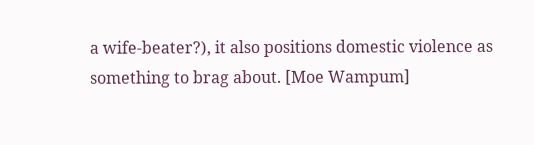a wife-beater?), it also positions domestic violence as something to brag about. [Moe Wampum]